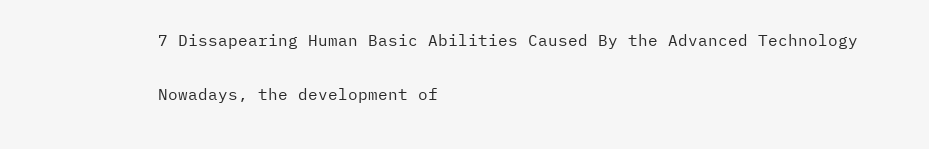7 Dissapearing Human Basic Abilities Caused By the Advanced Technology

Nowadays, the development of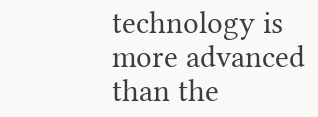technology is more advanced than the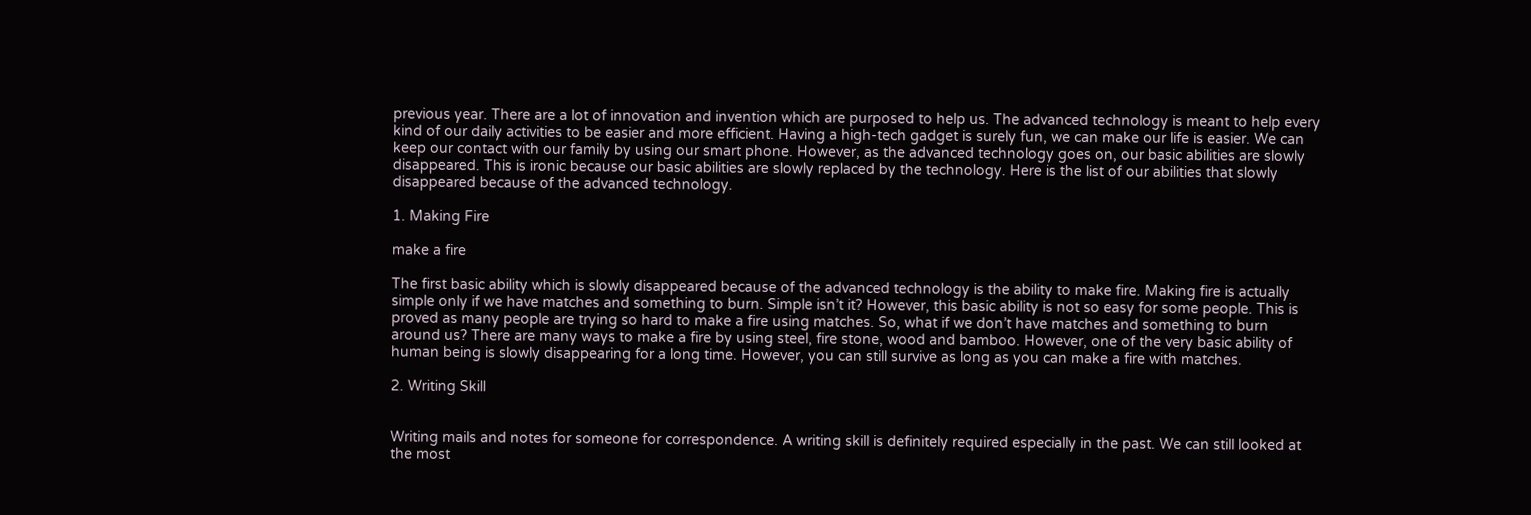previous year. There are a lot of innovation and invention which are purposed to help us. The advanced technology is meant to help every kind of our daily activities to be easier and more efficient. Having a high-tech gadget is surely fun, we can make our life is easier. We can keep our contact with our family by using our smart phone. However, as the advanced technology goes on, our basic abilities are slowly disappeared. This is ironic because our basic abilities are slowly replaced by the technology. Here is the list of our abilities that slowly disappeared because of the advanced technology.

1. Making Fire

make a fire

The first basic ability which is slowly disappeared because of the advanced technology is the ability to make fire. Making fire is actually simple only if we have matches and something to burn. Simple isn’t it? However, this basic ability is not so easy for some people. This is proved as many people are trying so hard to make a fire using matches. So, what if we don’t have matches and something to burn around us? There are many ways to make a fire by using steel, fire stone, wood and bamboo. However, one of the very basic ability of human being is slowly disappearing for a long time. However, you can still survive as long as you can make a fire with matches.

2. Writing Skill


Writing mails and notes for someone for correspondence. A writing skill is definitely required especially in the past. We can still looked at the most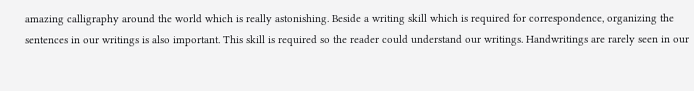amazing calligraphy around the world which is really astonishing. Beside a writing skill which is required for correspondence, organizing the sentences in our writings is also important. This skill is required so the reader could understand our writings. Handwritings are rarely seen in our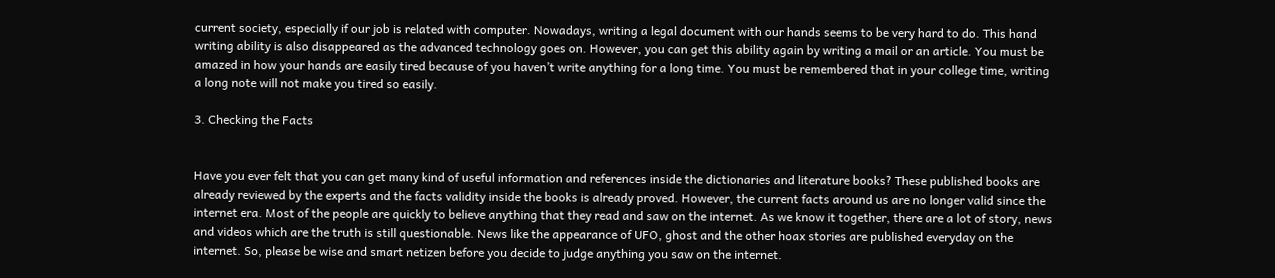current society, especially if our job is related with computer. Nowadays, writing a legal document with our hands seems to be very hard to do. This hand writing ability is also disappeared as the advanced technology goes on. However, you can get this ability again by writing a mail or an article. You must be amazed in how your hands are easily tired because of you haven’t write anything for a long time. You must be remembered that in your college time, writing a long note will not make you tired so easily.

3. Checking the Facts


Have you ever felt that you can get many kind of useful information and references inside the dictionaries and literature books? These published books are already reviewed by the experts and the facts validity inside the books is already proved. However, the current facts around us are no longer valid since the internet era. Most of the people are quickly to believe anything that they read and saw on the internet. As we know it together, there are a lot of story, news and videos which are the truth is still questionable. News like the appearance of UFO, ghost and the other hoax stories are published everyday on the internet. So, please be wise and smart netizen before you decide to judge anything you saw on the internet.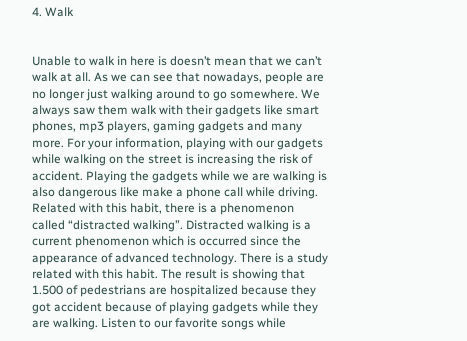4. Walk


Unable to walk in here is doesn’t mean that we can’t walk at all. As we can see that nowadays, people are no longer just walking around to go somewhere. We always saw them walk with their gadgets like smart phones, mp3 players, gaming gadgets and many more. For your information, playing with our gadgets while walking on the street is increasing the risk of accident. Playing the gadgets while we are walking is also dangerous like make a phone call while driving. Related with this habit, there is a phenomenon called “distracted walking”. Distracted walking is a current phenomenon which is occurred since the appearance of advanced technology. There is a study related with this habit. The result is showing that 1.500 of pedestrians are hospitalized because they got accident because of playing gadgets while they are walking. Listen to our favorite songs while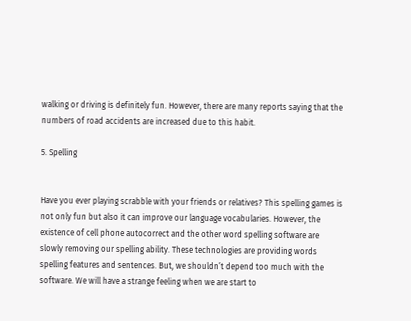walking or driving is definitely fun. However, there are many reports saying that the numbers of road accidents are increased due to this habit.

5. Spelling


Have you ever playing scrabble with your friends or relatives? This spelling games is not only fun but also it can improve our language vocabularies. However, the existence of cell phone autocorrect and the other word spelling software are slowly removing our spelling ability. These technologies are providing words spelling features and sentences. But, we shouldn’t depend too much with the software. We will have a strange feeling when we are start to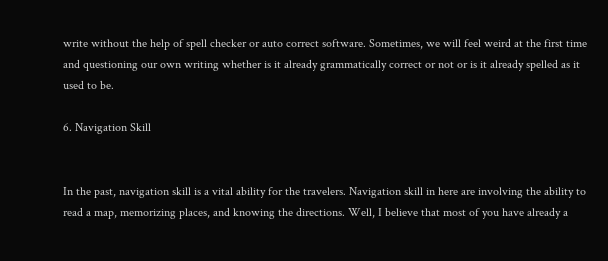write without the help of spell checker or auto correct software. Sometimes, we will feel weird at the first time and questioning our own writing whether is it already grammatically correct or not or is it already spelled as it used to be.

6. Navigation Skill


In the past, navigation skill is a vital ability for the travelers. Navigation skill in here are involving the ability to read a map, memorizing places, and knowing the directions. Well, I believe that most of you have already a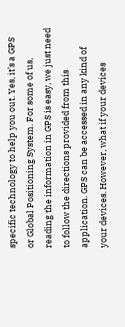specific technology to help you out. Yes, it’s a GPS or Global Positioning System. For some of us, reading the information in GPS is easy, we just need to follow the directions provided from this application. GPS can be accessed in any kind of your devices. However, what if your devices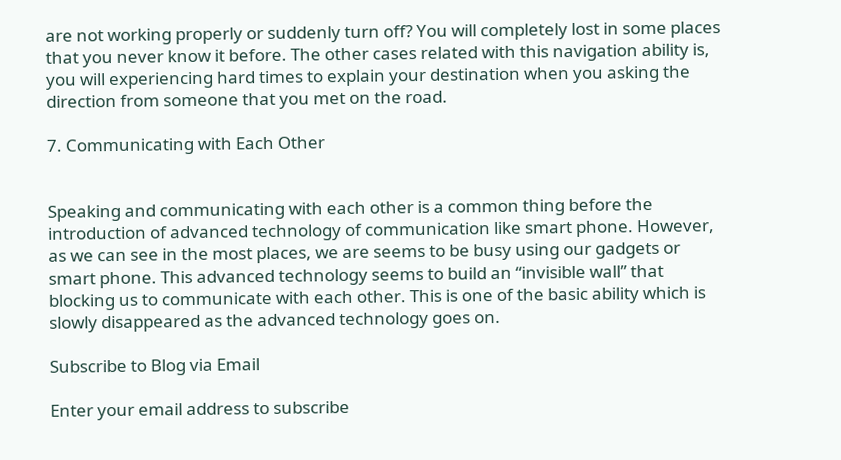are not working properly or suddenly turn off? You will completely lost in some places that you never know it before. The other cases related with this navigation ability is, you will experiencing hard times to explain your destination when you asking the direction from someone that you met on the road.

7. Communicating with Each Other


Speaking and communicating with each other is a common thing before the introduction of advanced technology of communication like smart phone. However, as we can see in the most places, we are seems to be busy using our gadgets or smart phone. This advanced technology seems to build an “invisible wall” that blocking us to communicate with each other. This is one of the basic ability which is slowly disappeared as the advanced technology goes on.

Subscribe to Blog via Email

Enter your email address to subscribe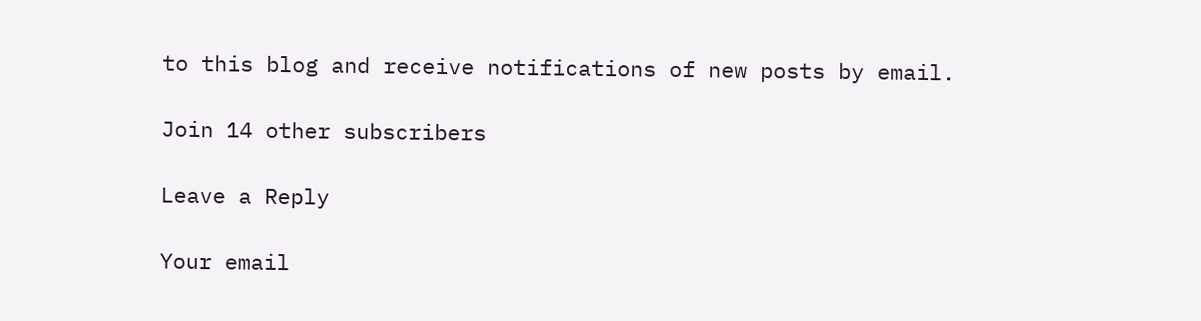to this blog and receive notifications of new posts by email.

Join 14 other subscribers

Leave a Reply

Your email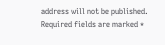address will not be published. Required fields are marked *